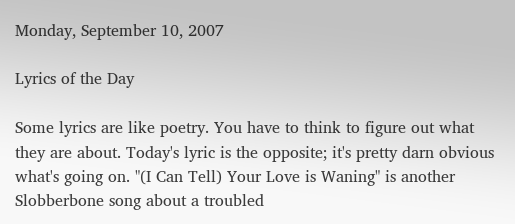Monday, September 10, 2007

Lyrics of the Day

Some lyrics are like poetry. You have to think to figure out what they are about. Today's lyric is the opposite; it's pretty darn obvious what's going on. "(I Can Tell) Your Love is Waning" is another Slobberbone song about a troubled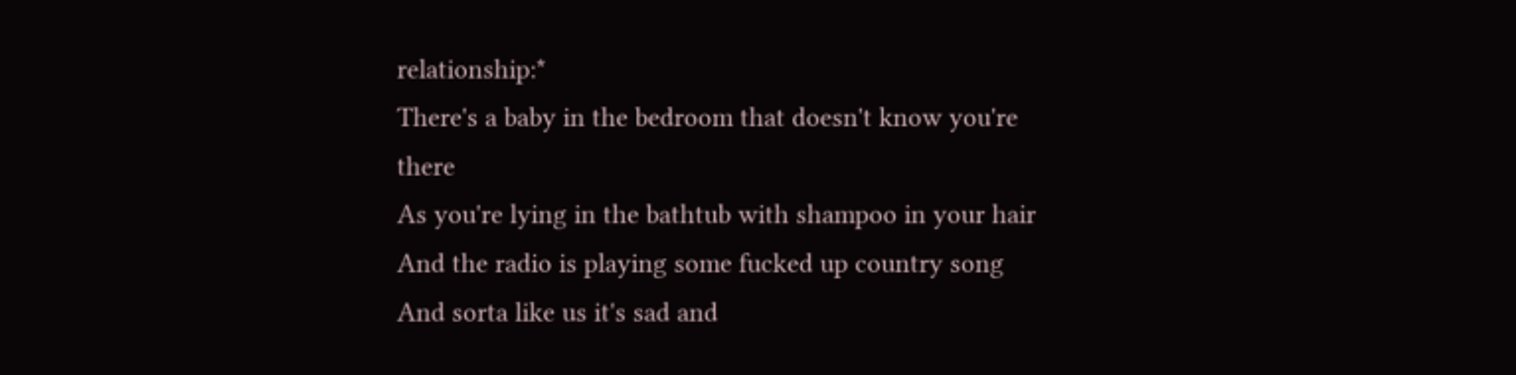relationship:*
There's a baby in the bedroom that doesn't know you're there
As you're lying in the bathtub with shampoo in your hair
And the radio is playing some fucked up country song
And sorta like us it's sad and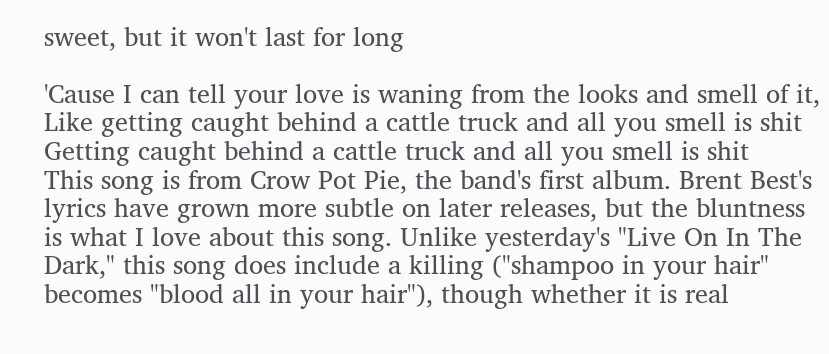sweet, but it won't last for long

'Cause I can tell your love is waning from the looks and smell of it,
Like getting caught behind a cattle truck and all you smell is shit
Getting caught behind a cattle truck and all you smell is shit
This song is from Crow Pot Pie, the band's first album. Brent Best's lyrics have grown more subtle on later releases, but the bluntness is what I love about this song. Unlike yesterday's "Live On In The Dark," this song does include a killing ("shampoo in your hair" becomes "blood all in your hair"), though whether it is real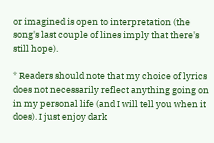or imagined is open to interpretation (the song's last couple of lines imply that there's still hope).

* Readers should note that my choice of lyrics does not necessarily reflect anything going on in my personal life (and I will tell you when it does). I just enjoy dark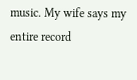music. My wife says my entire record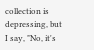collection is depressing, but I say, "No, it's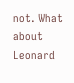not. What about Leonard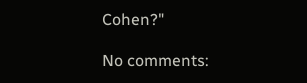Cohen?"

No comments: